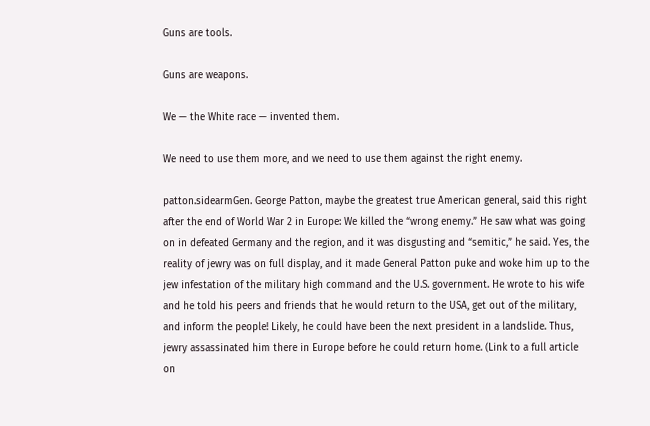Guns are tools.

Guns are weapons.

We — the White race — invented them.

We need to use them more, and we need to use them against the right enemy.

patton.sidearmGen. George Patton, maybe the greatest true American general, said this right after the end of World War 2 in Europe: We killed the “wrong enemy.” He saw what was going on in defeated Germany and the region, and it was disgusting and “semitic,” he said. Yes, the reality of jewry was on full display, and it made General Patton puke and woke him up to the jew infestation of the military high command and the U.S. government. He wrote to his wife and he told his peers and friends that he would return to the USA, get out of the military, and inform the people! Likely, he could have been the next president in a landslide. Thus, jewry assassinated him there in Europe before he could return home. (Link to a full article on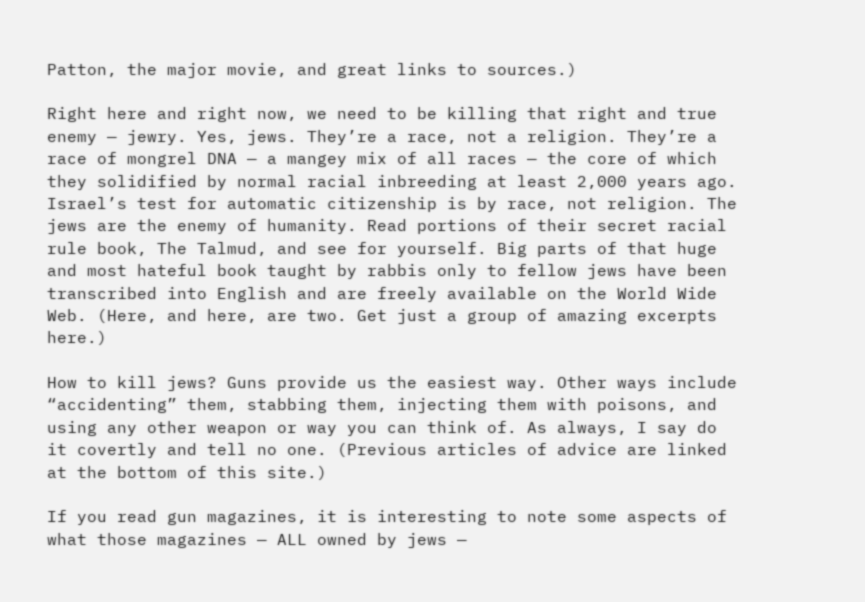Patton, the major movie, and great links to sources.)

Right here and right now, we need to be killing that right and true enemy — jewry. Yes, jews. They’re a race, not a religion. They’re a race of mongrel DNA — a mangey mix of all races — the core of which they solidified by normal racial inbreeding at least 2,000 years ago. Israel’s test for automatic citizenship is by race, not religion. The jews are the enemy of humanity. Read portions of their secret racial rule book, The Talmud, and see for yourself. Big parts of that huge and most hateful book taught by rabbis only to fellow jews have been transcribed into English and are freely available on the World Wide Web. (Here, and here, are two. Get just a group of amazing excerpts here.)

How to kill jews? Guns provide us the easiest way. Other ways include “accidenting” them, stabbing them, injecting them with poisons, and using any other weapon or way you can think of. As always, I say do it covertly and tell no one. (Previous articles of advice are linked at the bottom of this site.)

If you read gun magazines, it is interesting to note some aspects of what those magazines — ALL owned by jews —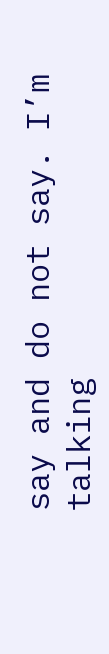say and do not say. I’m talking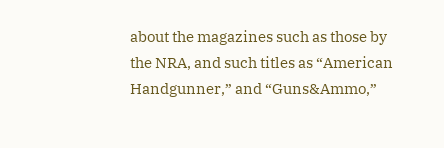about the magazines such as those by the NRA, and such titles as “American Handgunner,” and “Guns&Ammo,”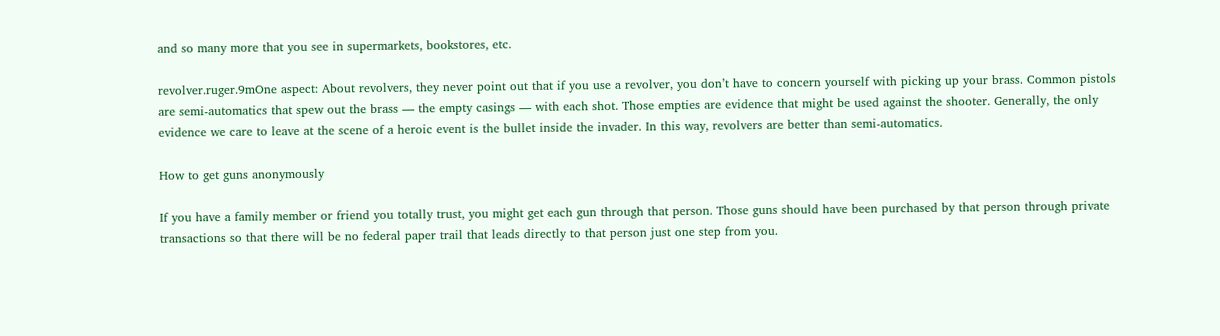and so many more that you see in supermarkets, bookstores, etc.

revolver.ruger.9mOne aspect: About revolvers, they never point out that if you use a revolver, you don’t have to concern yourself with picking up your brass. Common pistols are semi-automatics that spew out the brass — the empty casings — with each shot. Those empties are evidence that might be used against the shooter. Generally, the only evidence we care to leave at the scene of a heroic event is the bullet inside the invader. In this way, revolvers are better than semi-automatics.

How to get guns anonymously

If you have a family member or friend you totally trust, you might get each gun through that person. Those guns should have been purchased by that person through private transactions so that there will be no federal paper trail that leads directly to that person just one step from you.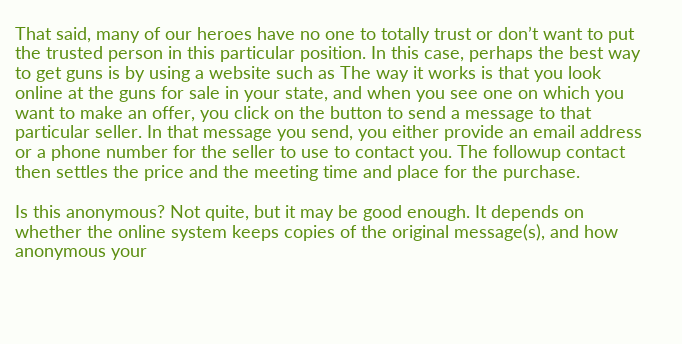That said, many of our heroes have no one to totally trust or don’t want to put the trusted person in this particular position. In this case, perhaps the best way to get guns is by using a website such as The way it works is that you look online at the guns for sale in your state, and when you see one on which you want to make an offer, you click on the button to send a message to that particular seller. In that message you send, you either provide an email address or a phone number for the seller to use to contact you. The followup contact then settles the price and the meeting time and place for the purchase.

Is this anonymous? Not quite, but it may be good enough. It depends on whether the online system keeps copies of the original message(s), and how anonymous your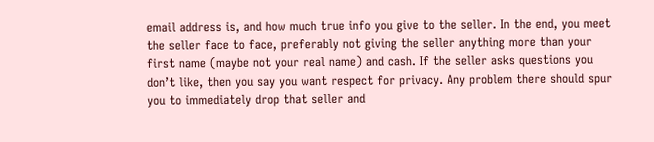email address is, and how much true info you give to the seller. In the end, you meet the seller face to face, preferably not giving the seller anything more than your first name (maybe not your real name) and cash. If the seller asks questions you don’t like, then you say you want respect for privacy. Any problem there should spur you to immediately drop that seller and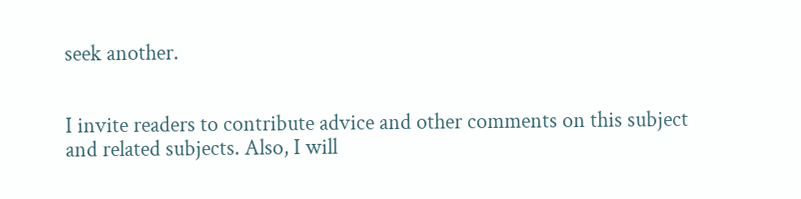seek another.


I invite readers to contribute advice and other comments on this subject and related subjects. Also, I will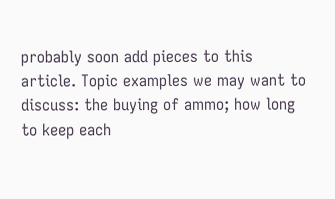probably soon add pieces to this article. Topic examples we may want to discuss: the buying of ammo; how long to keep each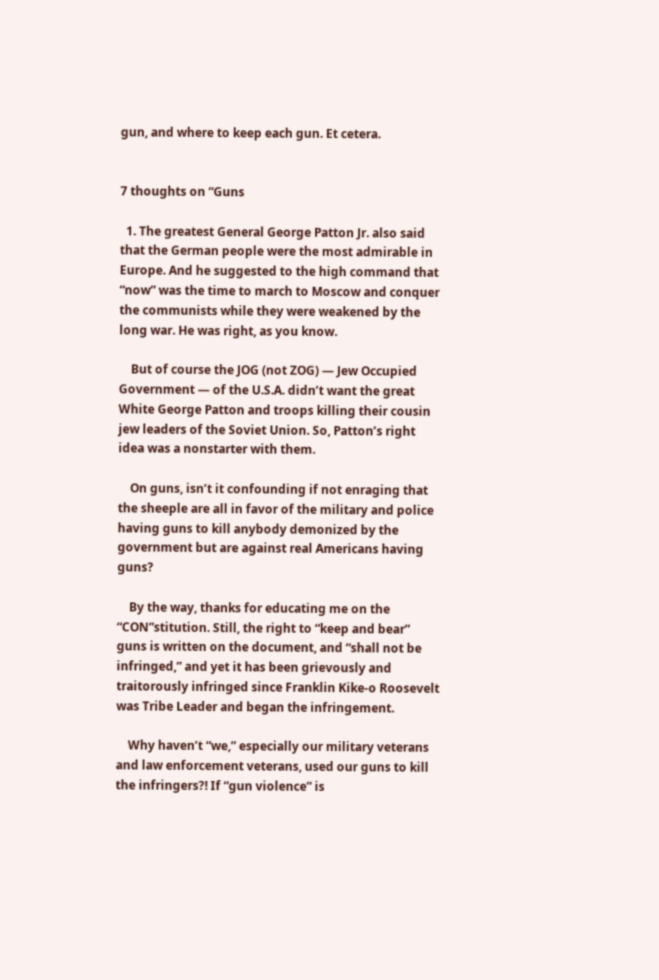gun, and where to keep each gun. Et cetera.


7 thoughts on “Guns

  1. The greatest General George Patton Jr. also said that the German people were the most admirable in Europe. And he suggested to the high command that “now” was the time to march to Moscow and conquer the communists while they were weakened by the long war. He was right, as you know.

    But of course the JOG (not ZOG) — Jew Occupied Government — of the U.S.A. didn’t want the great White George Patton and troops killing their cousin jew leaders of the Soviet Union. So, Patton’s right idea was a nonstarter with them.

    On guns, isn’t it confounding if not enraging that the sheeple are all in favor of the military and police having guns to kill anybody demonized by the government but are against real Americans having guns?

    By the way, thanks for educating me on the “CON”stitution. Still, the right to “keep and bear” guns is written on the document, and “shall not be infringed,” and yet it has been grievously and traitorously infringed since Franklin Kike-o Roosevelt was Tribe Leader and began the infringement.

    Why haven’t “we,” especially our military veterans and law enforcement veterans, used our guns to kill the infringers?! If “gun violence” is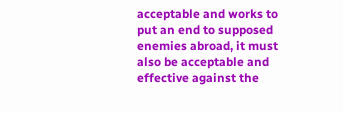acceptable and works to put an end to supposed enemies abroad, it must also be acceptable and effective against the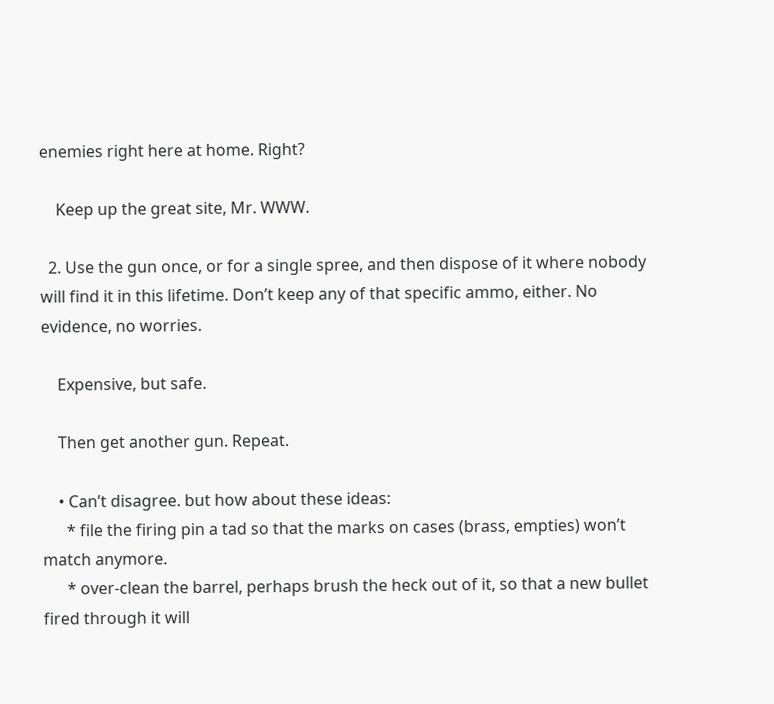enemies right here at home. Right?

    Keep up the great site, Mr. WWW.

  2. Use the gun once, or for a single spree, and then dispose of it where nobody will find it in this lifetime. Don’t keep any of that specific ammo, either. No evidence, no worries.

    Expensive, but safe.

    Then get another gun. Repeat.

    • Can’t disagree. but how about these ideas:
      * file the firing pin a tad so that the marks on cases (brass, empties) won’t match anymore.
      * over-clean the barrel, perhaps brush the heck out of it, so that a new bullet fired through it will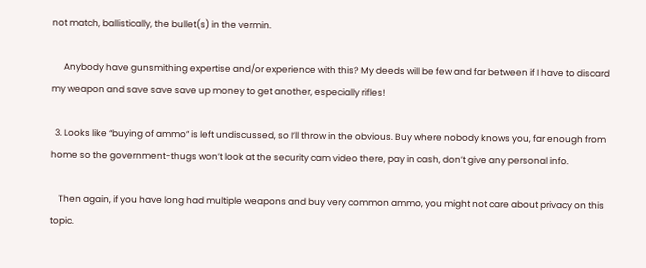not match, ballistically, the bullet(s) in the vermin.

      Anybody have gunsmithing expertise and/or experience with this? My deeds will be few and far between if I have to discard my weapon and save save save up money to get another, especially rifles!

  3. Looks like “buying of ammo” is left undiscussed, so I’ll throw in the obvious. Buy where nobody knows you, far enough from home so the government-thugs won’t look at the security cam video there, pay in cash, don’t give any personal info.

    Then again, if you have long had multiple weapons and buy very common ammo, you might not care about privacy on this topic.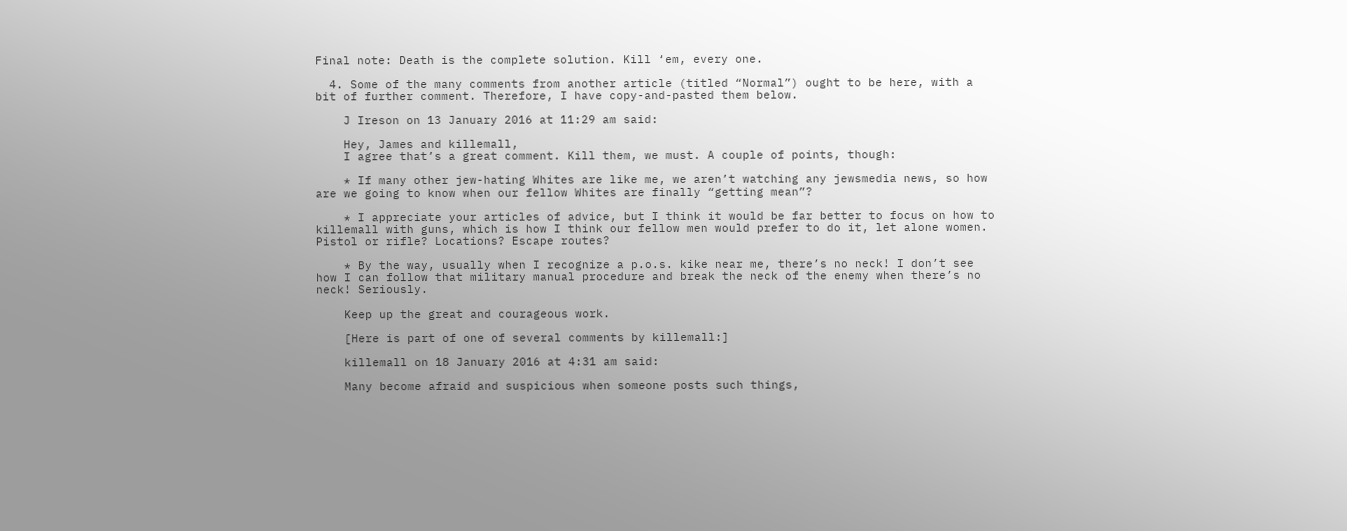Final note: Death is the complete solution. Kill ‘em, every one.

  4. Some of the many comments from another article (titled “Normal”) ought to be here, with a bit of further comment. Therefore, I have copy-and-pasted them below.

    J Ireson on 13 January 2016 at 11:29 am said:

    Hey, James and killemall,
    I agree that’s a great comment. Kill them, we must. A couple of points, though:

    * If many other jew-hating Whites are like me, we aren’t watching any jewsmedia news, so how are we going to know when our fellow Whites are finally “getting mean”?

    * I appreciate your articles of advice, but I think it would be far better to focus on how to killemall with guns, which is how I think our fellow men would prefer to do it, let alone women. Pistol or rifle? Locations? Escape routes?

    * By the way, usually when I recognize a p.o.s. kike near me, there’s no neck! I don’t see how I can follow that military manual procedure and break the neck of the enemy when there’s no neck! Seriously.

    Keep up the great and courageous work.

    [Here is part of one of several comments by killemall:]

    killemall on 18 January 2016 at 4:31 am said:

    Many become afraid and suspicious when someone posts such things,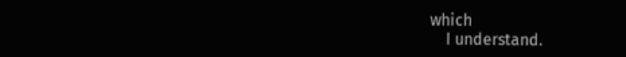which
    I understand.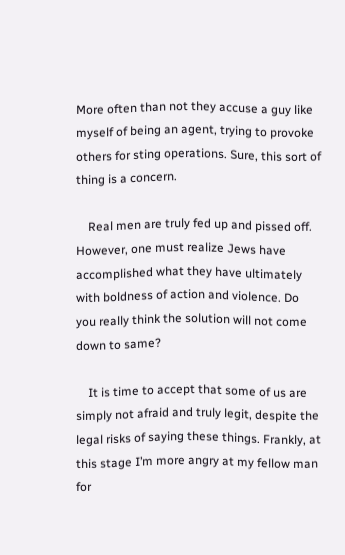More often than not they accuse a guy like myself of being an agent, trying to provoke others for sting operations. Sure, this sort of thing is a concern.

    Real men are truly fed up and pissed off. However, one must realize Jews have accomplished what they have ultimately with boldness of action and violence. Do you really think the solution will not come down to same?

    It is time to accept that some of us are simply not afraid and truly legit, despite the legal risks of saying these things. Frankly, at this stage I’m more angry at my fellow man for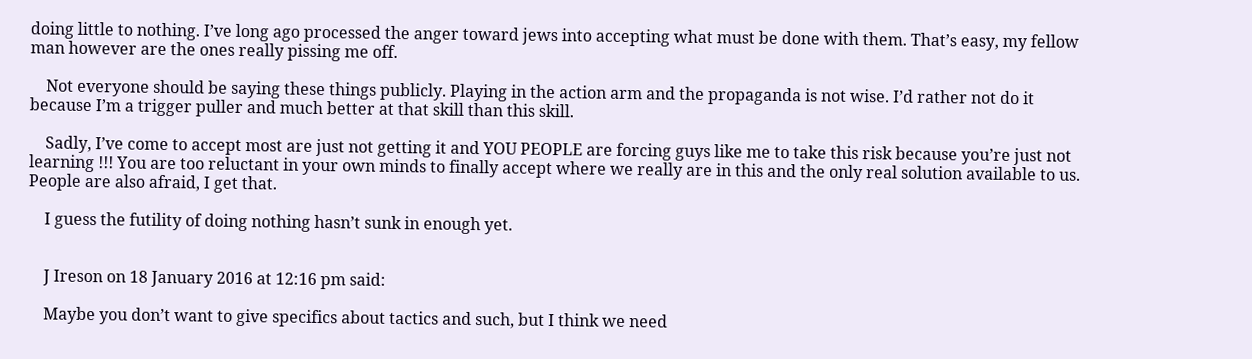doing little to nothing. I’ve long ago processed the anger toward jews into accepting what must be done with them. That’s easy, my fellow man however are the ones really pissing me off.

    Not everyone should be saying these things publicly. Playing in the action arm and the propaganda is not wise. I’d rather not do it because I’m a trigger puller and much better at that skill than this skill.

    Sadly, I’ve come to accept most are just not getting it and YOU PEOPLE are forcing guys like me to take this risk because you’re just not learning !!! You are too reluctant in your own minds to finally accept where we really are in this and the only real solution available to us. People are also afraid, I get that.

    I guess the futility of doing nothing hasn’t sunk in enough yet.


    J Ireson on 18 January 2016 at 12:16 pm said:

    Maybe you don’t want to give specifics about tactics and such, but I think we need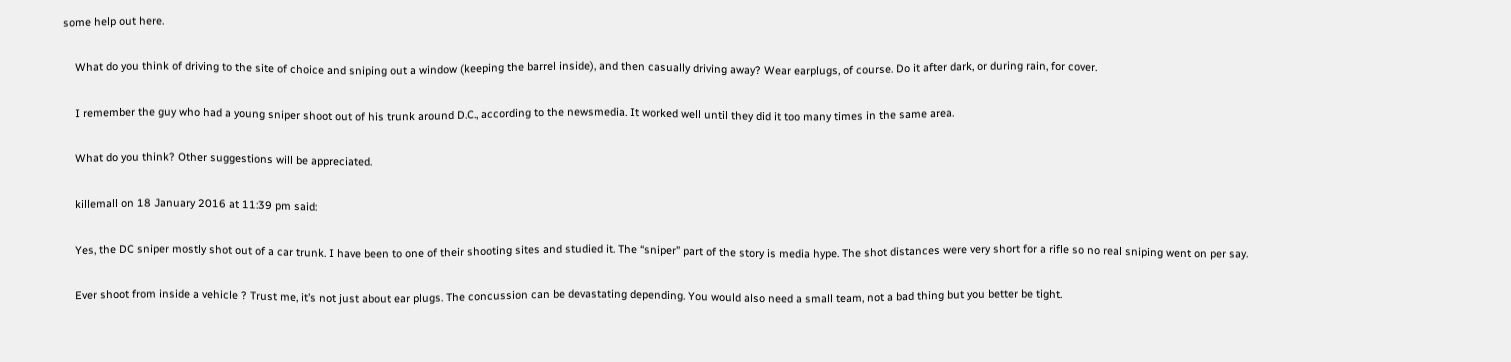some help out here.

    What do you think of driving to the site of choice and sniping out a window (keeping the barrel inside), and then casually driving away? Wear earplugs, of course. Do it after dark, or during rain, for cover.

    I remember the guy who had a young sniper shoot out of his trunk around D.C., according to the newsmedia. It worked well until they did it too many times in the same area.

    What do you think? Other suggestions will be appreciated.

    killemall on 18 January 2016 at 11:39 pm said:

    Yes, the DC sniper mostly shot out of a car trunk. I have been to one of their shooting sites and studied it. The “sniper” part of the story is media hype. The shot distances were very short for a rifle so no real sniping went on per say.

    Ever shoot from inside a vehicle ? Trust me, it’s not just about ear plugs. The concussion can be devastating depending. You would also need a small team, not a bad thing but you better be tight.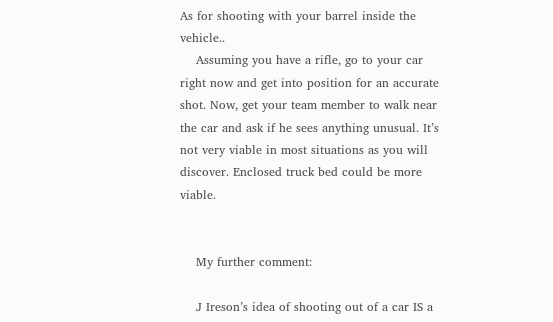As for shooting with your barrel inside the vehicle..
    Assuming you have a rifle, go to your car right now and get into position for an accurate shot. Now, get your team member to walk near the car and ask if he sees anything unusual. It’s not very viable in most situations as you will discover. Enclosed truck bed could be more viable.


    My further comment:

    J Ireson’s idea of shooting out of a car IS a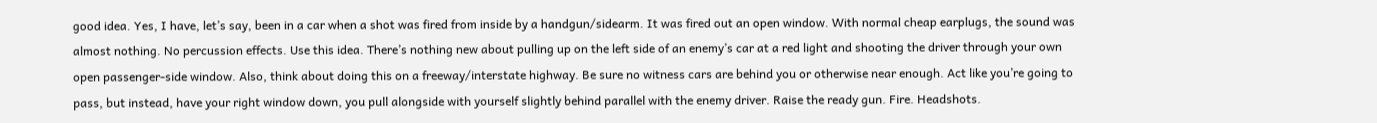good idea. Yes, I have, let’s say, been in a car when a shot was fired from inside by a handgun/sidearm. It was fired out an open window. With normal cheap earplugs, the sound was almost nothing. No percussion effects. Use this idea. There’s nothing new about pulling up on the left side of an enemy’s car at a red light and shooting the driver through your own open passenger-side window. Also, think about doing this on a freeway/interstate highway. Be sure no witness cars are behind you or otherwise near enough. Act like you’re going to pass, but instead, have your right window down, you pull alongside with yourself slightly behind parallel with the enemy driver. Raise the ready gun. Fire. Headshots.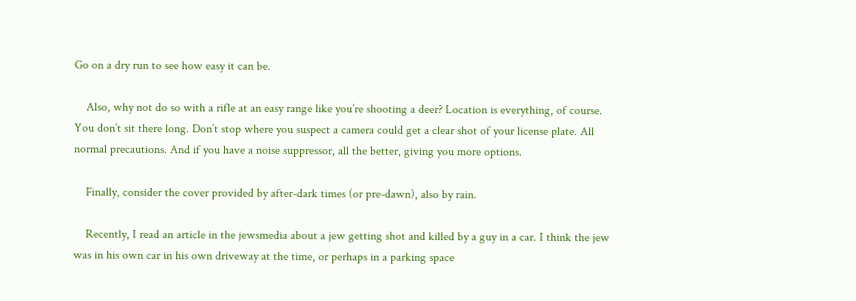Go on a dry run to see how easy it can be.

    Also, why not do so with a rifle at an easy range like you’re shooting a deer? Location is everything, of course. You don’t sit there long. Don’t stop where you suspect a camera could get a clear shot of your license plate. All normal precautions. And if you have a noise suppressor, all the better, giving you more options.

    Finally, consider the cover provided by after-dark times (or pre-dawn), also by rain.

    Recently, I read an article in the jewsmedia about a jew getting shot and killed by a guy in a car. I think the jew was in his own car in his own driveway at the time, or perhaps in a parking space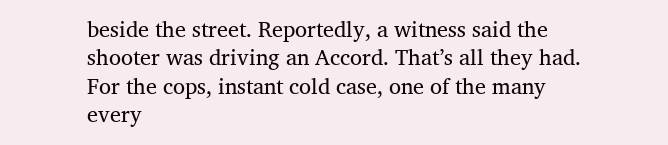beside the street. Reportedly, a witness said the shooter was driving an Accord. That’s all they had. For the cops, instant cold case, one of the many every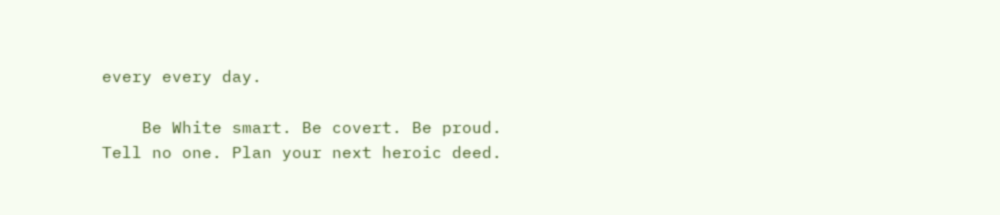every every day.

    Be White smart. Be covert. Be proud. Tell no one. Plan your next heroic deed.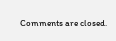Comments are closed.